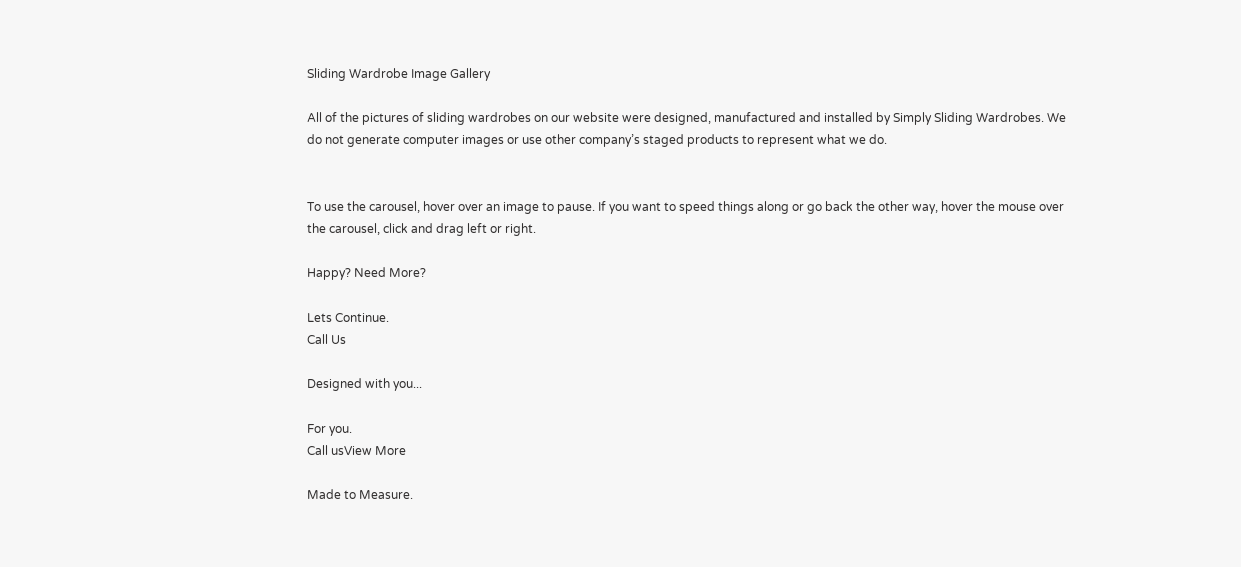Sliding Wardrobe Image Gallery

All of the pictures of sliding wardrobes on our website were designed, manufactured and installed by Simply Sliding Wardrobes. We do not generate computer images or use other company’s staged products to represent what we do.


To use the carousel, hover over an image to pause. If you want to speed things along or go back the other way, hover the mouse over the carousel, click and drag left or right.

Happy? Need More?

Lets Continue.
Call Us

Designed with you...

For you.
Call usView More

Made to Measure.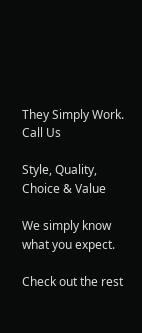They Simply Work.
Call Us

Style, Quality, Choice & Value

We simply know what you expect.

Check out the rest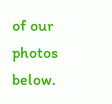of our photos below.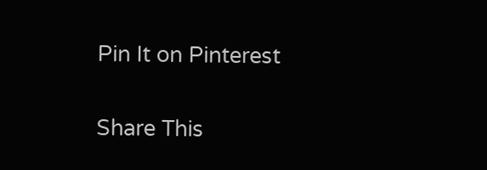Pin It on Pinterest

Share This